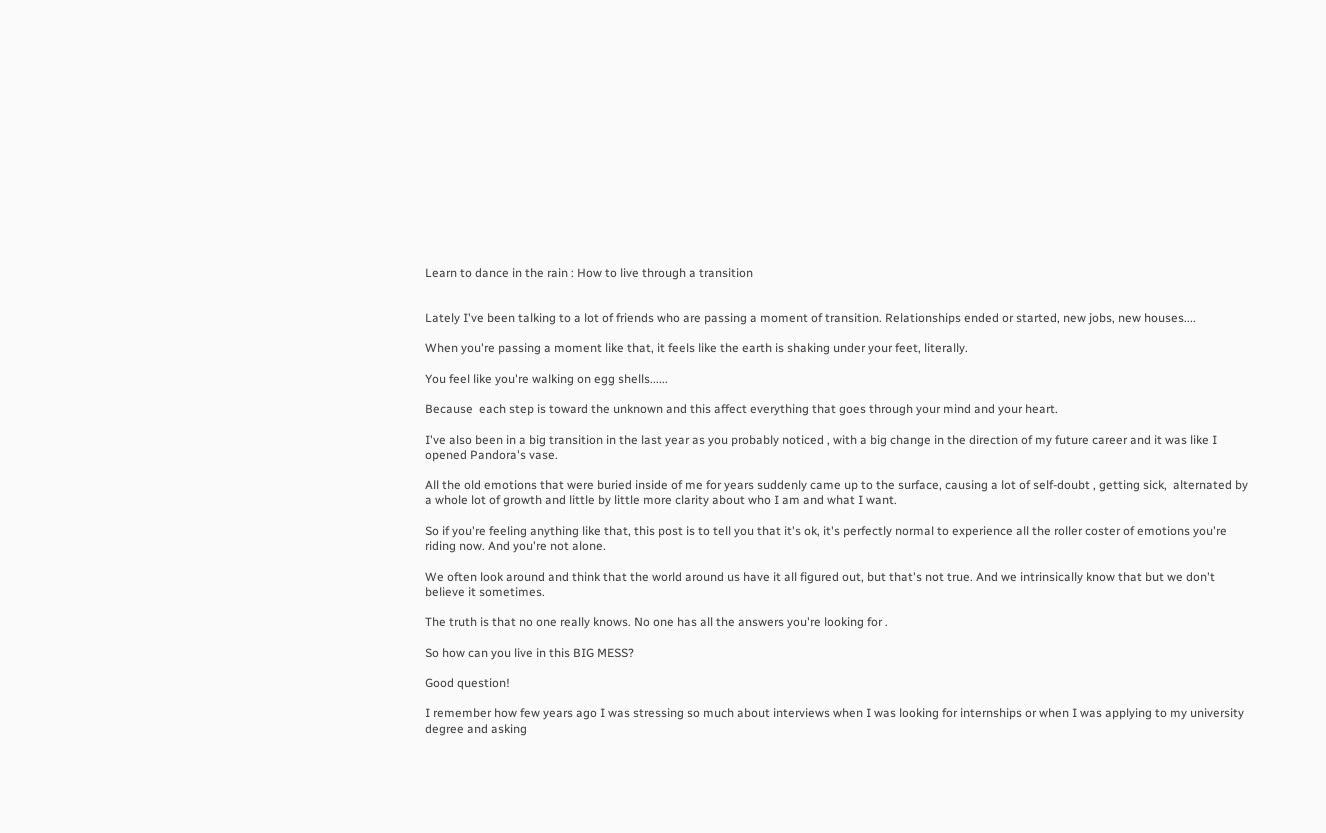Learn to dance in the rain : How to live through a transition


Lately I've been talking to a lot of friends who are passing a moment of transition. Relationships ended or started, new jobs, new houses....

When you're passing a moment like that, it feels like the earth is shaking under your feet, literally.

You feel like you're walking on egg shells......

Because  each step is toward the unknown and this affect everything that goes through your mind and your heart.

I've also been in a big transition in the last year as you probably noticed , with a big change in the direction of my future career and it was like I opened Pandora's vase.

All the old emotions that were buried inside of me for years suddenly came up to the surface, causing a lot of self-doubt , getting sick,  alternated by a whole lot of growth and little by little more clarity about who I am and what I want.

So if you're feeling anything like that, this post is to tell you that it's ok, it's perfectly normal to experience all the roller coster of emotions you're riding now. And you're not alone.

We often look around and think that the world around us have it all figured out, but that's not true. And we intrinsically know that but we don't believe it sometimes.

The truth is that no one really knows. No one has all the answers you're looking for .

So how can you live in this BIG MESS?

Good question!

I remember how few years ago I was stressing so much about interviews when I was looking for internships or when I was applying to my university degree and asking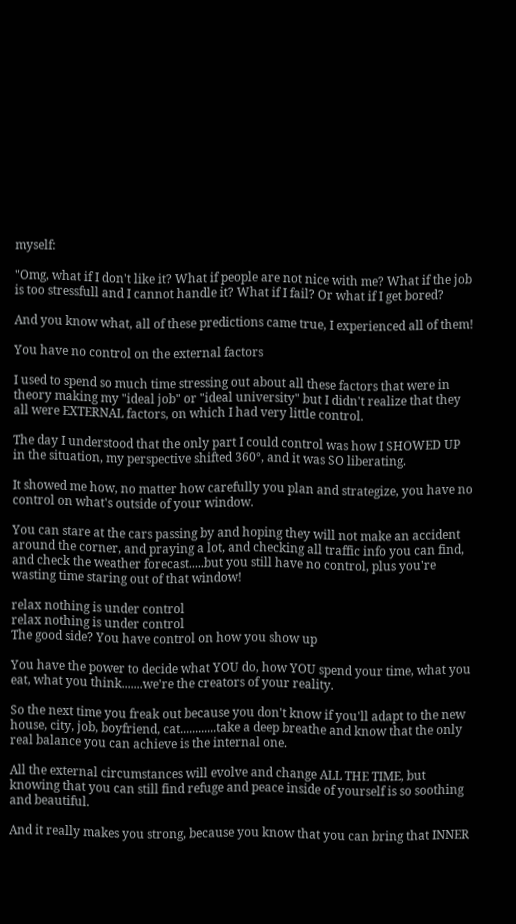myself:

"Omg, what if I don't like it? What if people are not nice with me? What if the job is too stressfull and I cannot handle it? What if I fail? Or what if I get bored?

And you know what, all of these predictions came true, I experienced all of them!

You have no control on the external factors

I used to spend so much time stressing out about all these factors that were in theory making my "ideal job" or "ideal university" but I didn't realize that they all were EXTERNAL factors, on which I had very little control.

The day I understood that the only part I could control was how I SHOWED UP in the situation, my perspective shifted 360°, and it was SO liberating.

It showed me how, no matter how carefully you plan and strategize, you have no control on what's outside of your window.

You can stare at the cars passing by and hoping they will not make an accident around the corner, and praying a lot, and checking all traffic info you can find, and check the weather forecast.....but you still have no control, plus you're wasting time staring out of that window!

relax nothing is under control
relax nothing is under control
The good side? You have control on how you show up

You have the power to decide what YOU do, how YOU spend your time, what you eat, what you think.......we're the creators of your reality.

So the next time you freak out because you don't know if you'll adapt to the new house, city, job, boyfriend, cat............take a deep breathe and know that the only real balance you can achieve is the internal one.

All the external circumstances will evolve and change ALL THE TIME, but knowing that you can still find refuge and peace inside of yourself is so soothing and beautiful.

And it really makes you strong, because you know that you can bring that INNER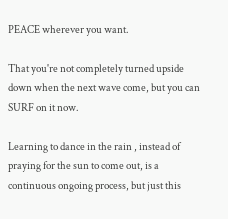PEACE wherever you want.

That you're not completely turned upside down when the next wave come, but you can SURF on it now.

Learning to dance in the rain , instead of praying for the sun to come out, is a continuous ongoing process, but just this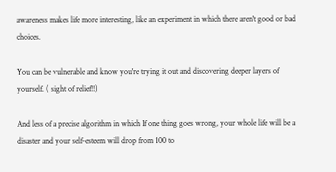awareness makes life more interesting, like an experiment in which there aren't good or bad choices.

You can be vulnerable and know you're trying it out and discovering deeper layers of yourself. ( sight of relief!!)

And less of a precise algorithm in which If one thing goes wrong, your whole life will be a disaster and your self-esteem will drop from 100 to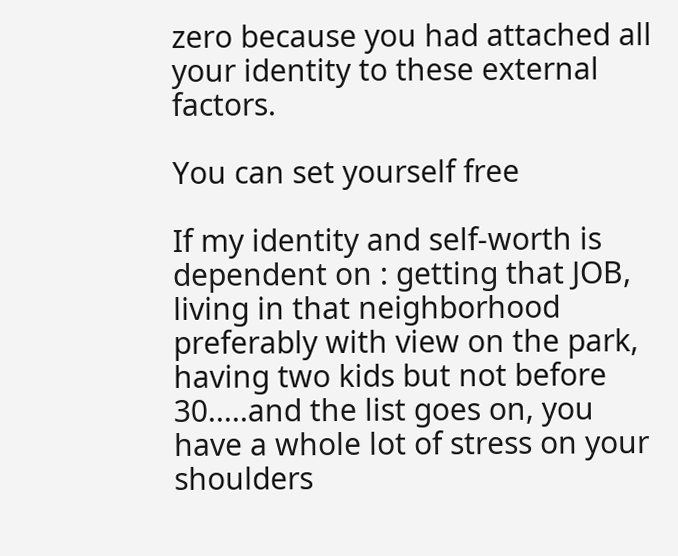zero because you had attached all your identity to these external factors.

You can set yourself free

If my identity and self-worth is dependent on : getting that JOB, living in that neighborhood preferably with view on the park, having two kids but not before 30.....and the list goes on, you have a whole lot of stress on your shoulders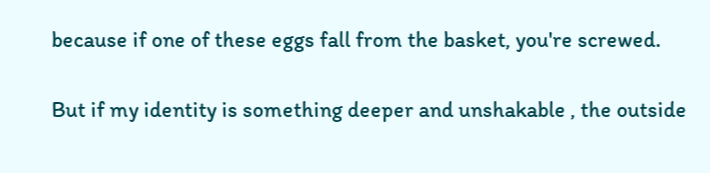because if one of these eggs fall from the basket, you're screwed.

But if my identity is something deeper and unshakable , the outside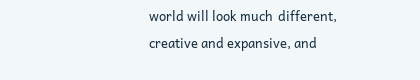world will look much  different, creative and expansive, and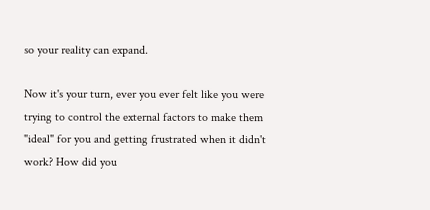so your reality can expand.

Now it's your turn, ever you ever felt like you were trying to control the external factors to make them "ideal" for you and getting frustrated when it didn't work? How did you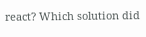react? Which solution did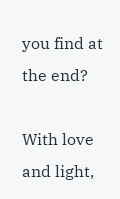you find at the end?

With love and light,